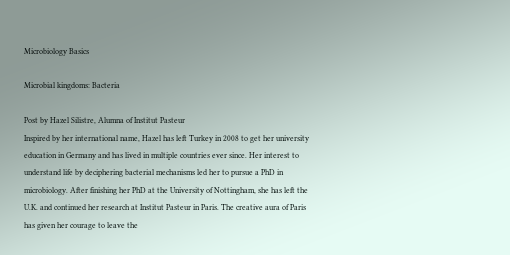Microbiology Basics

Microbial kingdoms: Bacteria

Post by Hazel Silistre, Alumna of Institut Pasteur
Inspired by her international name, Hazel has left Turkey in 2008 to get her university education in Germany and has lived in multiple countries ever since. Her interest to understand life by deciphering bacterial mechanisms led her to pursue a PhD in microbiology. After finishing her PhD at the University of Nottingham, she has left the U.K. and continued her research at Institut Pasteur in Paris. The creative aura of Paris has given her courage to leave the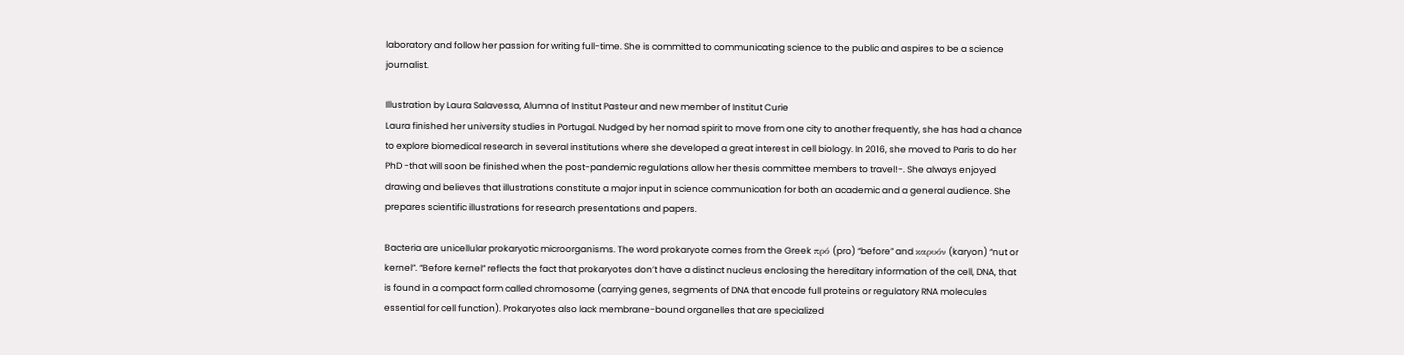laboratory and follow her passion for writing full-time. She is committed to communicating science to the public and aspires to be a science journalist.

Illustration by Laura Salavessa, Alumna of Institut Pasteur and new member of Institut Curie
Laura finished her university studies in Portugal. Nudged by her nomad spirit to move from one city to another frequently, she has had a chance to explore biomedical research in several institutions where she developed a great interest in cell biology. In 2016, she moved to Paris to do her PhD -that will soon be finished when the post-pandemic regulations allow her thesis committee members to travel!-. She always enjoyed drawing and believes that illustrations constitute a major input in science communication for both an academic and a general audience. She prepares scientific illustrations for research presentations and papers.

Bacteria are unicellular prokaryotic microorganisms. The word prokaryote comes from the Greek πρό (pro) “before” and καρυόν (karyon) “nut or kernel”. “Before kernel” reflects the fact that prokaryotes don’t have a distinct nucleus enclosing the hereditary information of the cell, DNA, that is found in a compact form called chromosome (carrying genes, segments of DNA that encode full proteins or regulatory RNA molecules essential for cell function). Prokaryotes also lack membrane-bound organelles that are specialized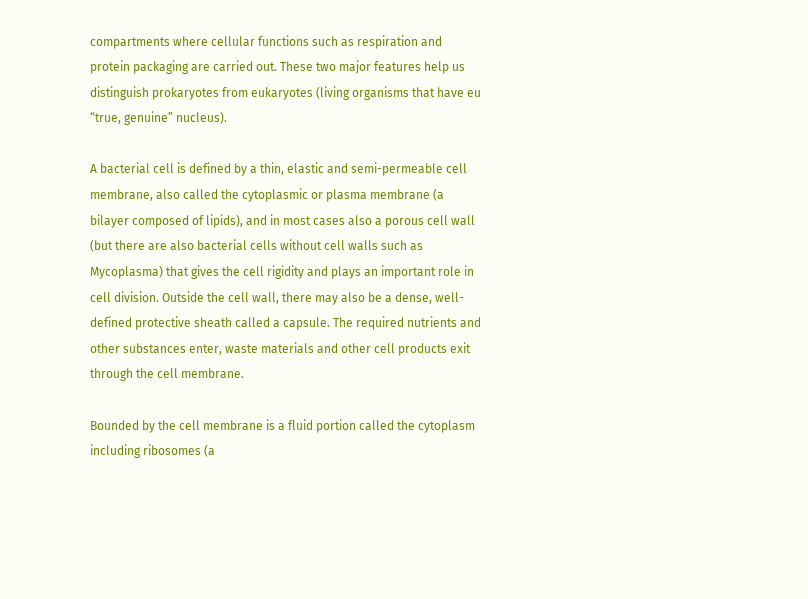compartments where cellular functions such as respiration and protein packaging are carried out. These two major features help us distinguish prokaryotes from eukaryotes (living organisms that have eu “true, genuine” nucleus).

A bacterial cell is defined by a thin, elastic and semi-permeable cell membrane, also called the cytoplasmic or plasma membrane (a bilayer composed of lipids), and in most cases also a porous cell wall (but there are also bacterial cells without cell walls such as Mycoplasma) that gives the cell rigidity and plays an important role in cell division. Outside the cell wall, there may also be a dense, well-defined protective sheath called a capsule. The required nutrients and other substances enter, waste materials and other cell products exit through the cell membrane.

Bounded by the cell membrane is a fluid portion called the cytoplasm including ribosomes (a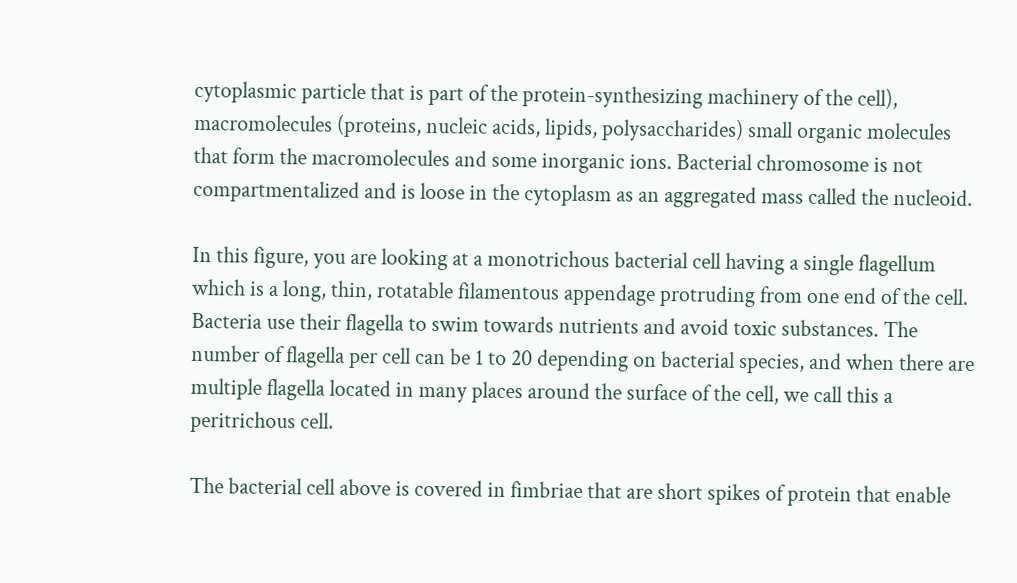cytoplasmic particle that is part of the protein-synthesizing machinery of the cell), macromolecules (proteins, nucleic acids, lipids, polysaccharides) small organic molecules that form the macromolecules and some inorganic ions. Bacterial chromosome is not compartmentalized and is loose in the cytoplasm as an aggregated mass called the nucleoid.

In this figure, you are looking at a monotrichous bacterial cell having a single flagellum which is a long, thin, rotatable filamentous appendage protruding from one end of the cell. Bacteria use their flagella to swim towards nutrients and avoid toxic substances. The number of flagella per cell can be 1 to 20 depending on bacterial species, and when there are multiple flagella located in many places around the surface of the cell, we call this a peritrichous cell.

The bacterial cell above is covered in fimbriae that are short spikes of protein that enable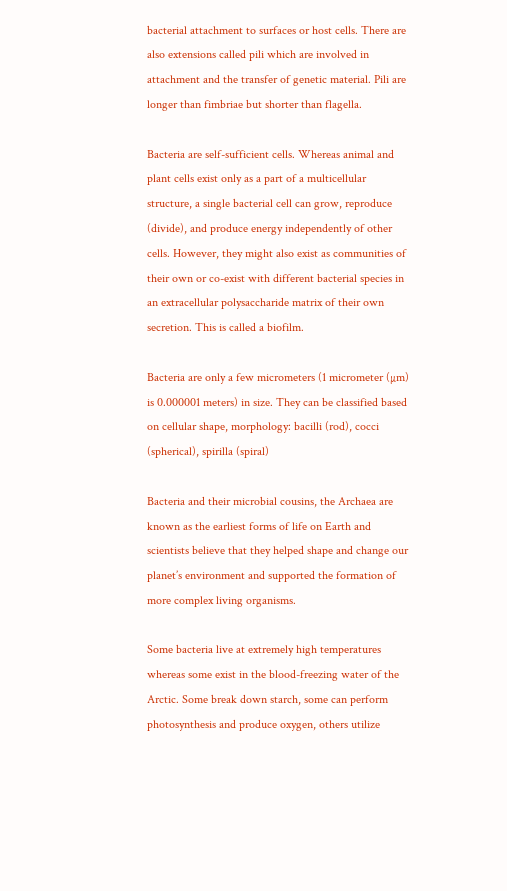bacterial attachment to surfaces or host cells. There are also extensions called pili which are involved in attachment and the transfer of genetic material. Pili are longer than fimbriae but shorter than flagella.

Bacteria are self-sufficient cells. Whereas animal and plant cells exist only as a part of a multicellular structure, a single bacterial cell can grow, reproduce (divide), and produce energy independently of other cells. However, they might also exist as communities of their own or co-exist with different bacterial species in an extracellular polysaccharide matrix of their own secretion. This is called a biofilm.

Bacteria are only a few micrometers (1 micrometer (µm) is 0.000001 meters) in size. They can be classified based on cellular shape, morphology: bacilli (rod), cocci (spherical), spirilla (spiral)

Bacteria and their microbial cousins, the Archaea are known as the earliest forms of life on Earth and scientists believe that they helped shape and change our planet’s environment and supported the formation of more complex living organisms.

Some bacteria live at extremely high temperatures whereas some exist in the blood-freezing water of the Arctic. Some break down starch, some can perform photosynthesis and produce oxygen, others utilize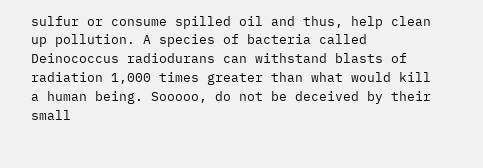sulfur or consume spilled oil and thus, help clean up pollution. A species of bacteria called Deinococcus radiodurans can withstand blasts of radiation 1,000 times greater than what would kill a human being. Sooooo, do not be deceived by their small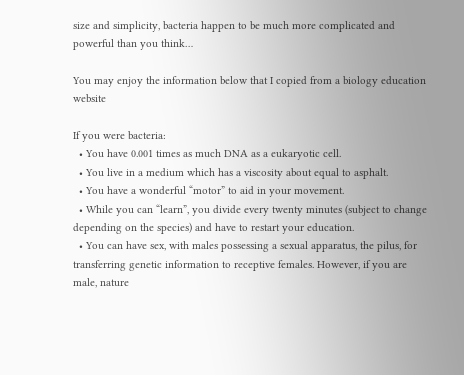size and simplicity, bacteria happen to be much more complicated and powerful than you think…

You may enjoy the information below that I copied from a biology education website

If you were bacteria:
  • You have 0.001 times as much DNA as a eukaryotic cell.
  • You live in a medium which has a viscosity about equal to asphalt.
  • You have a wonderful “motor” to aid in your movement.
  • While you can “learn”, you divide every twenty minutes (subject to change depending on the species) and have to restart your education.
  • You can have sex, with males possessing a sexual apparatus, the pilus, for transferring genetic information to receptive females. However, if you are male, nature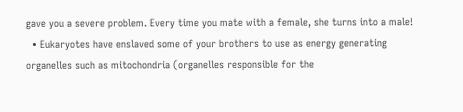gave you a severe problem. Every time you mate with a female, she turns into a male!
  • Eukaryotes have enslaved some of your brothers to use as energy generating organelles such as mitochondria (organelles responsible for the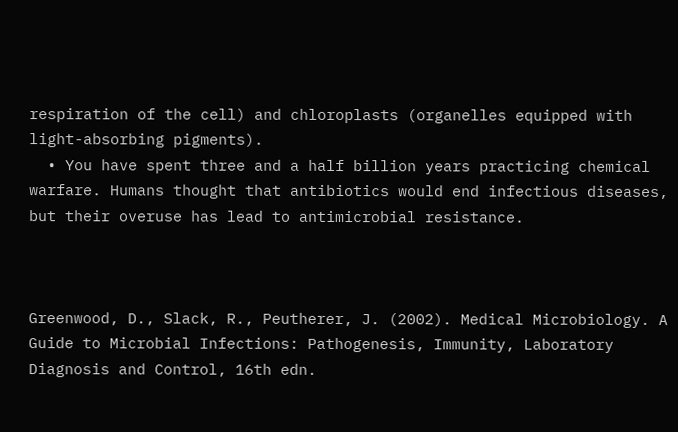respiration of the cell) and chloroplasts (organelles equipped with light-absorbing pigments).
  • You have spent three and a half billion years practicing chemical warfare. Humans thought that antibiotics would end infectious diseases, but their overuse has lead to antimicrobial resistance.



Greenwood, D., Slack, R., Peutherer, J. (2002). Medical Microbiology. A Guide to Microbial Infections: Pathogenesis, Immunity, Laboratory Diagnosis and Control, 16th edn.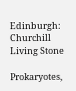Edinburgh: Churchill Living Stone

Prokaryotes,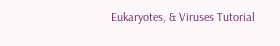Eukaryotes, & Viruses Tutorial